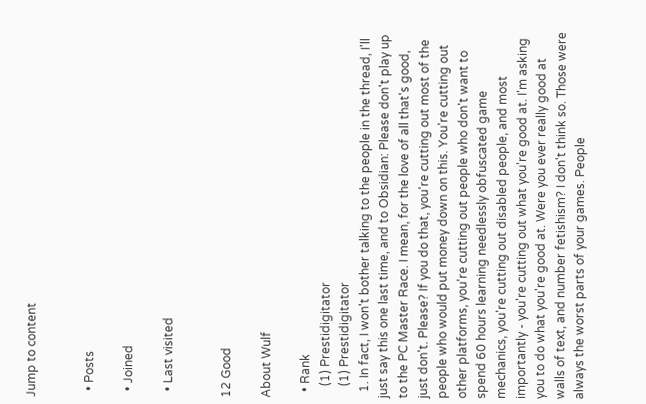Jump to content


  • Posts

  • Joined

  • Last visited


12 Good

About Wulf

  • Rank
    (1) Prestidigitator
    (1) Prestidigitator
  1. In fact, I won't bother talking to the people in the thread, I'll just say this one last time, and to Obsidian: Please don't play up to the PC Master Race. I mean, for the love of all that's good, just don't. Please? If you do that, you're cutting out most of the people who would put money down on this. You're cutting out other platforms, you're cutting out people who don't want to spend 60 hours learning needlessly obfuscated game mechanics, you're cutting out disabled people, and most importantly - you're cutting out what you're good at. I'm asking you to do what you're good at. Were you ever really good at walls of text, and number fetishism? I don't think so. Those were always the worst parts of your games. People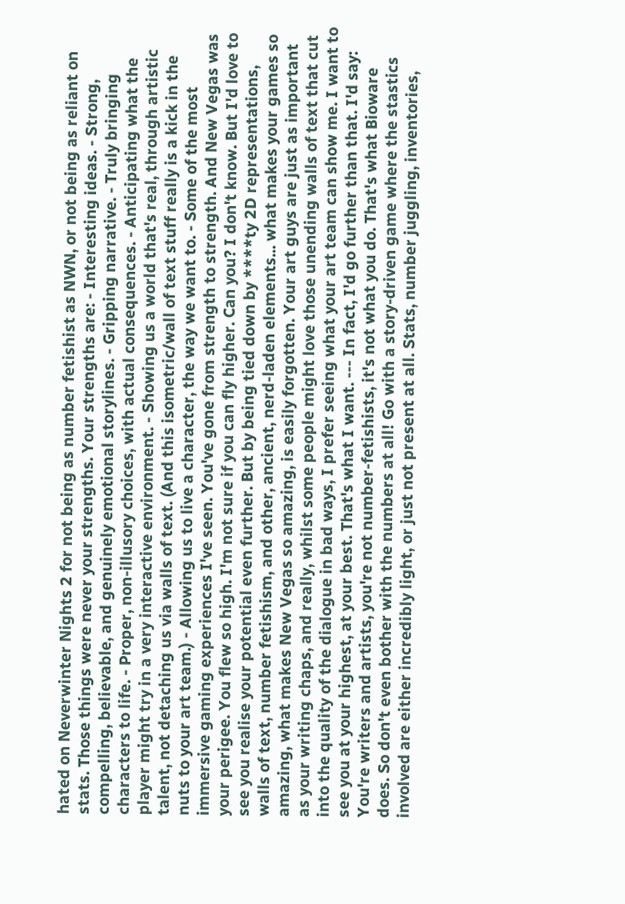hated on Neverwinter Nights 2 for not being as number fetishist as NWN, or not being as reliant on stats. Those things were never your strengths. Your strengths are: - Interesting ideas. - Strong, compelling, believable, and genuinely emotional storylines. - Gripping narrative. - Truly bringing characters to life. - Proper, non-illusory choices, with actual consequences. - Anticipating what the player might try in a very interactive environment. - Showing us a world that's real, through artistic talent, not detaching us via walls of text. (And this isometric/wall of text stuff really is a kick in the nuts to your art team.) - Allowing us to live a character, the way we want to. - Some of the most immersive gaming experiences I've seen. You've gone from strength to strength. And New Vegas was your perigee. You flew so high. I'm not sure if you can fly higher. Can you? I don't know. But I'd love to see you realise your potential even further. But by being tied down by ****ty 2D representations, walls of text, number fetishism, and other, ancient, nerd-laden elements... what makes your games so amazing, what makes New Vegas so amazing, is easily forgotten. Your art guys are just as important as your writing chaps, and really, whilst some people might love those unending walls of text that cut into the quality of the dialogue in bad ways, I prefer seeing what your art team can show me. I want to see you at your highest, at your best. That's what I want. --- In fact, I'd go further than that. I'd say: You're writers and artists, you're not number-fetishists, it's not what you do. That's what Bioware does. So don't even bother with the numbers at all! Go with a story-driven game where the stastics involved are either incredibly light, or just not present at all. Stats, number juggling, inventories,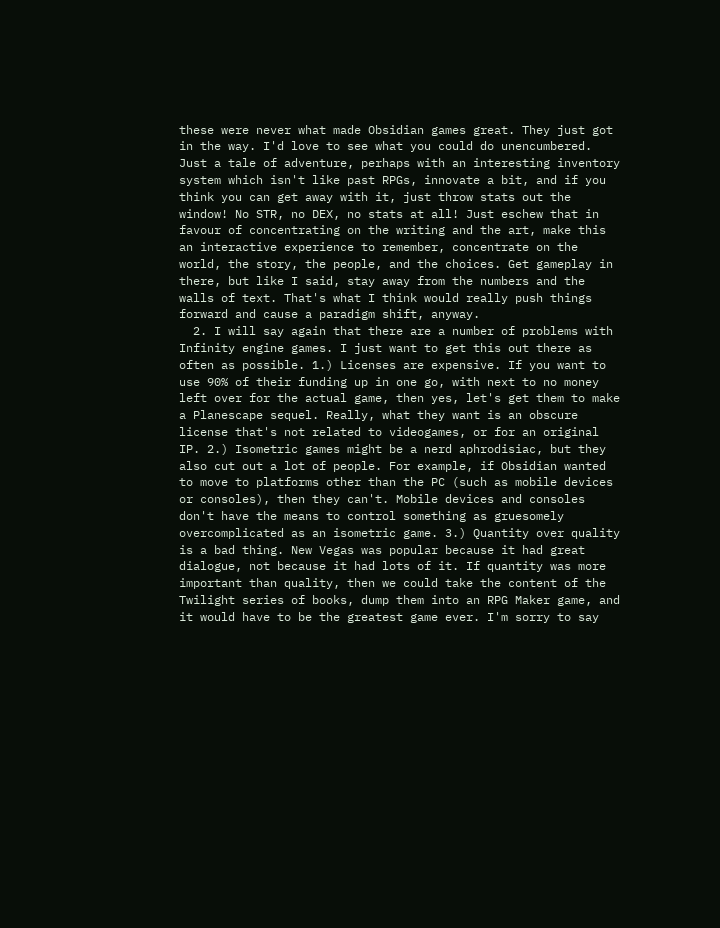these were never what made Obsidian games great. They just got in the way. I'd love to see what you could do unencumbered. Just a tale of adventure, perhaps with an interesting inventory system which isn't like past RPGs, innovate a bit, and if you think you can get away with it, just throw stats out the window! No STR, no DEX, no stats at all! Just eschew that in favour of concentrating on the writing and the art, make this an interactive experience to remember, concentrate on the world, the story, the people, and the choices. Get gameplay in there, but like I said, stay away from the numbers and the walls of text. That's what I think would really push things forward and cause a paradigm shift, anyway.
  2. I will say again that there are a number of problems with Infinity engine games. I just want to get this out there as often as possible. 1.) Licenses are expensive. If you want to use 90% of their funding up in one go, with next to no money left over for the actual game, then yes, let's get them to make a Planescape sequel. Really, what they want is an obscure license that's not related to videogames, or for an original IP. 2.) Isometric games might be a nerd aphrodisiac, but they also cut out a lot of people. For example, if Obsidian wanted to move to platforms other than the PC (such as mobile devices or consoles), then they can't. Mobile devices and consoles don't have the means to control something as gruesomely overcomplicated as an isometric game. 3.) Quantity over quality is a bad thing. New Vegas was popular because it had great dialogue, not because it had lots of it. If quantity was more important than quality, then we could take the content of the Twilight series of books, dump them into an RPG Maker game, and it would have to be the greatest game ever. I'm sorry to say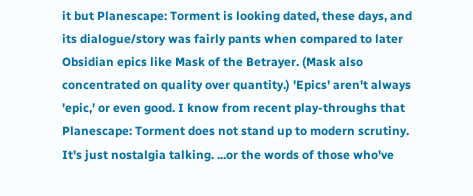it but Planescape: Torment is looking dated, these days, and its dialogue/story was fairly pants when compared to later Obsidian epics like Mask of the Betrayer. (Mask also concentrated on quality over quantity.) 'Epics' aren't always 'epic,' or even good. I know from recent play-throughs that Planescape: Torment does not stand up to modern scrutiny. It's just nostalgia talking. ...or the words of those who've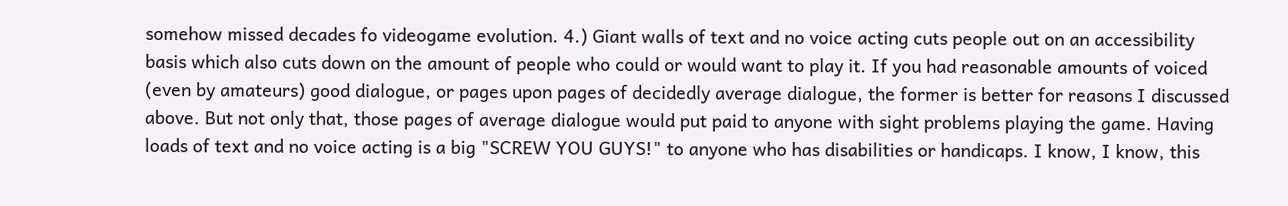somehow missed decades fo videogame evolution. 4.) Giant walls of text and no voice acting cuts people out on an accessibility basis which also cuts down on the amount of people who could or would want to play it. If you had reasonable amounts of voiced (even by amateurs) good dialogue, or pages upon pages of decidedly average dialogue, the former is better for reasons I discussed above. But not only that, those pages of average dialogue would put paid to anyone with sight problems playing the game. Having loads of text and no voice acting is a big "SCREW YOU GUYS!" to anyone who has disabilities or handicaps. I know, I know, this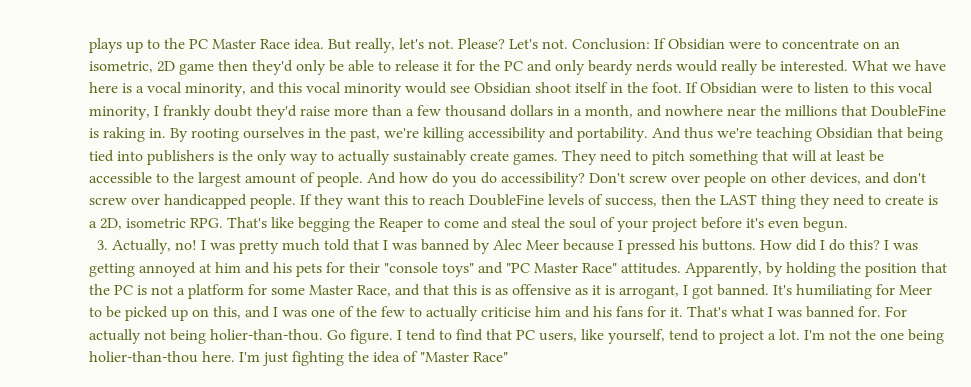plays up to the PC Master Race idea. But really, let's not. Please? Let's not. Conclusion: If Obsidian were to concentrate on an isometric, 2D game then they'd only be able to release it for the PC and only beardy nerds would really be interested. What we have here is a vocal minority, and this vocal minority would see Obsidian shoot itself in the foot. If Obsidian were to listen to this vocal minority, I frankly doubt they'd raise more than a few thousand dollars in a month, and nowhere near the millions that DoubleFine is raking in. By rooting ourselves in the past, we're killing accessibility and portability. And thus we're teaching Obsidian that being tied into publishers is the only way to actually sustainably create games. They need to pitch something that will at least be accessible to the largest amount of people. And how do you do accessibility? Don't screw over people on other devices, and don't screw over handicapped people. If they want this to reach DoubleFine levels of success, then the LAST thing they need to create is a 2D, isometric RPG. That's like begging the Reaper to come and steal the soul of your project before it's even begun.
  3. Actually, no! I was pretty much told that I was banned by Alec Meer because I pressed his buttons. How did I do this? I was getting annoyed at him and his pets for their "console toys" and "PC Master Race" attitudes. Apparently, by holding the position that the PC is not a platform for some Master Race, and that this is as offensive as it is arrogant, I got banned. It's humiliating for Meer to be picked up on this, and I was one of the few to actually criticise him and his fans for it. That's what I was banned for. For actually not being holier-than-thou. Go figure. I tend to find that PC users, like yourself, tend to project a lot. I'm not the one being holier-than-thou here. I'm just fighting the idea of "Master Race"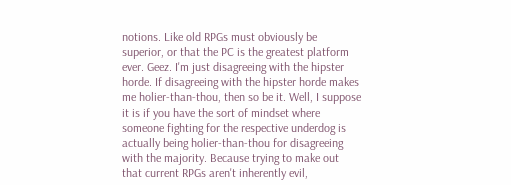notions. Like old RPGs must obviously be superior, or that the PC is the greatest platform ever. Geez. I'm just disagreeing with the hipster horde. If disagreeing with the hipster horde makes me holier-than-thou, then so be it. Well, I suppose it is if you have the sort of mindset where someone fighting for the respective underdog is actually being holier-than-thou for disagreeing with the majority. Because trying to make out that current RPGs aren't inherently evil,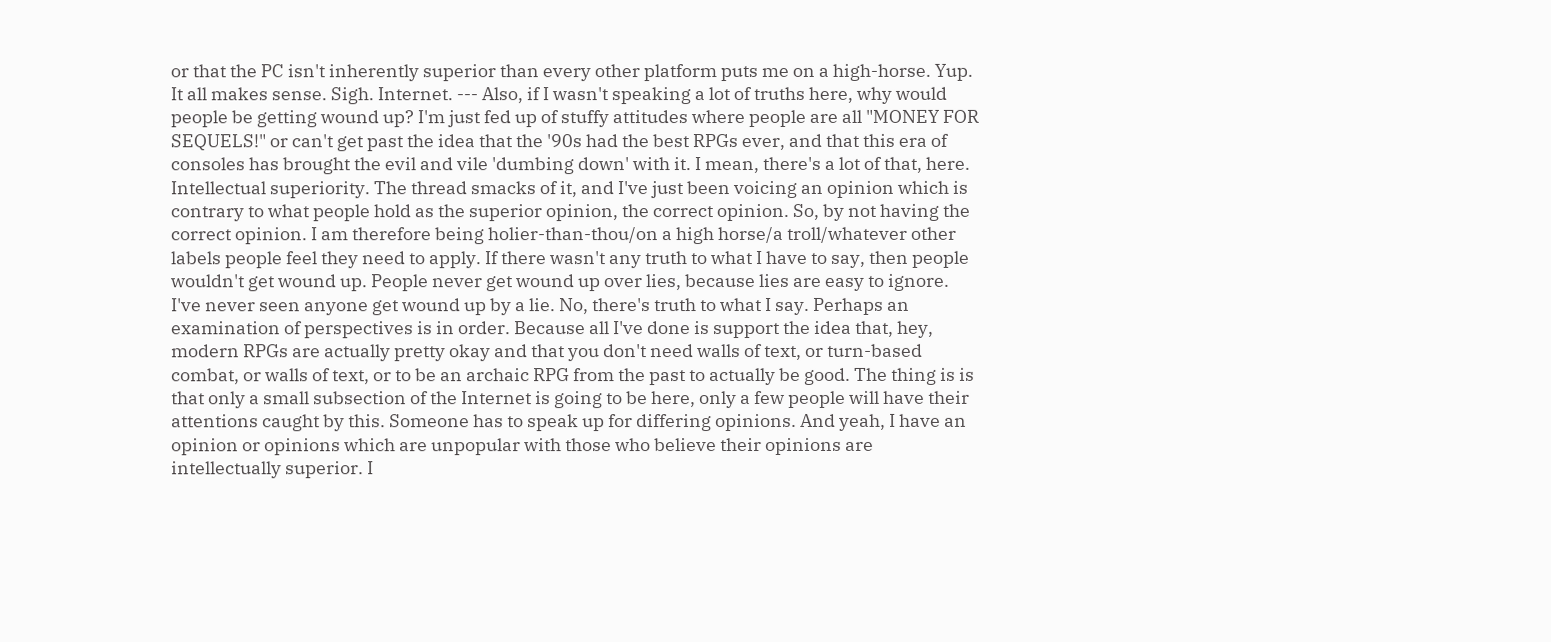or that the PC isn't inherently superior than every other platform puts me on a high-horse. Yup. It all makes sense. Sigh. Internet. --- Also, if I wasn't speaking a lot of truths here, why would people be getting wound up? I'm just fed up of stuffy attitudes where people are all "MONEY FOR SEQUELS!" or can't get past the idea that the '90s had the best RPGs ever, and that this era of consoles has brought the evil and vile 'dumbing down' with it. I mean, there's a lot of that, here. Intellectual superiority. The thread smacks of it, and I've just been voicing an opinion which is contrary to what people hold as the superior opinion, the correct opinion. So, by not having the correct opinion. I am therefore being holier-than-thou/on a high horse/a troll/whatever other labels people feel they need to apply. If there wasn't any truth to what I have to say, then people wouldn't get wound up. People never get wound up over lies, because lies are easy to ignore. I've never seen anyone get wound up by a lie. No, there's truth to what I say. Perhaps an examination of perspectives is in order. Because all I've done is support the idea that, hey, modern RPGs are actually pretty okay and that you don't need walls of text, or turn-based combat, or walls of text, or to be an archaic RPG from the past to actually be good. The thing is is that only a small subsection of the Internet is going to be here, only a few people will have their attentions caught by this. Someone has to speak up for differing opinions. And yeah, I have an opinion or opinions which are unpopular with those who believe their opinions are intellectually superior. I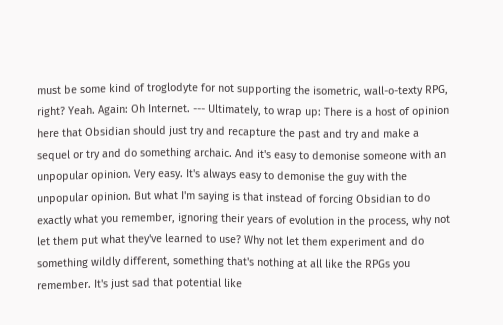must be some kind of troglodyte for not supporting the isometric, wall-o-texty RPG, right? Yeah. Again: Oh Internet. --- Ultimately, to wrap up: There is a host of opinion here that Obsidian should just try and recapture the past and try and make a sequel or try and do something archaic. And it's easy to demonise someone with an unpopular opinion. Very easy. It's always easy to demonise the guy with the unpopular opinion. But what I'm saying is that instead of forcing Obsidian to do exactly what you remember, ignoring their years of evolution in the process, why not let them put what they've learned to use? Why not let them experiment and do something wildly different, something that's nothing at all like the RPGs you remember. It's just sad that potential like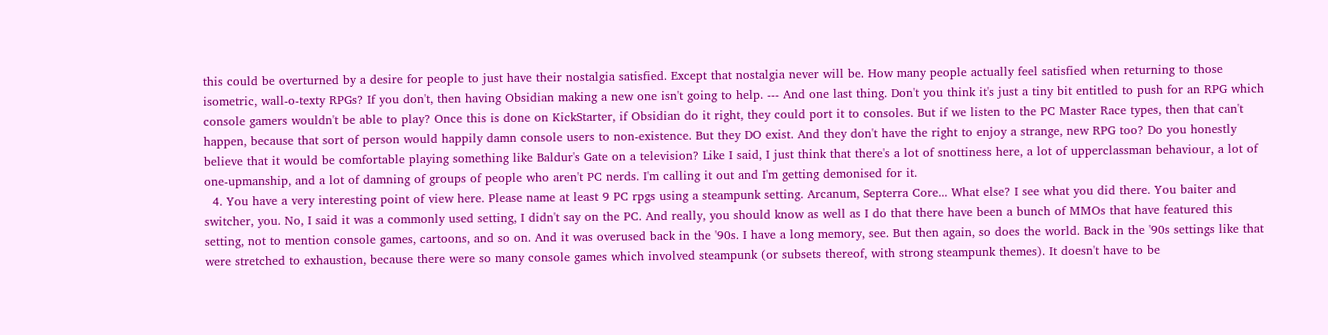this could be overturned by a desire for people to just have their nostalgia satisfied. Except that nostalgia never will be. How many people actually feel satisfied when returning to those isometric, wall-o-texty RPGs? If you don't, then having Obsidian making a new one isn't going to help. --- And one last thing. Don't you think it's just a tiny bit entitled to push for an RPG which console gamers wouldn't be able to play? Once this is done on KickStarter, if Obsidian do it right, they could port it to consoles. But if we listen to the PC Master Race types, then that can't happen, because that sort of person would happily damn console users to non-existence. But they DO exist. And they don't have the right to enjoy a strange, new RPG too? Do you honestly believe that it would be comfortable playing something like Baldur's Gate on a television? Like I said, I just think that there's a lot of snottiness here, a lot of upperclassman behaviour, a lot of one-upmanship, and a lot of damning of groups of people who aren't PC nerds. I'm calling it out and I'm getting demonised for it.
  4. You have a very interesting point of view here. Please name at least 9 PC rpgs using a steampunk setting. Arcanum, Septerra Core... What else? I see what you did there. You baiter and switcher, you. No, I said it was a commonly used setting, I didn't say on the PC. And really, you should know as well as I do that there have been a bunch of MMOs that have featured this setting, not to mention console games, cartoons, and so on. And it was overused back in the '90s. I have a long memory, see. But then again, so does the world. Back in the '90s settings like that were stretched to exhaustion, because there were so many console games which involved steampunk (or subsets thereof, with strong steampunk themes). It doesn't have to be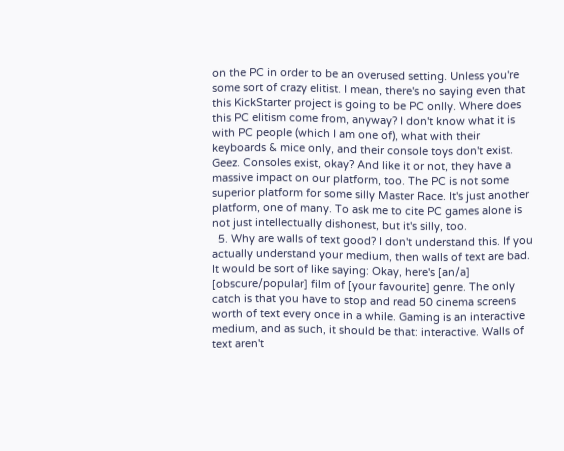on the PC in order to be an overused setting. Unless you're some sort of crazy elitist. I mean, there's no saying even that this KickStarter project is going to be PC onlly. Where does this PC elitism come from, anyway? I don't know what it is with PC people (which I am one of), what with their keyboards & mice only, and their console toys don't exist. Geez. Consoles exist, okay? And like it or not, they have a massive impact on our platform, too. The PC is not some superior platform for some silly Master Race. It's just another platform, one of many. To ask me to cite PC games alone is not just intellectually dishonest, but it's silly, too.
  5. Why are walls of text good? I don't understand this. If you actually understand your medium, then walls of text are bad. It would be sort of like saying: Okay, here's [an/a] [obscure/popular] film of [your favourite] genre. The only catch is that you have to stop and read 50 cinema screens worth of text every once in a while. Gaming is an interactive medium, and as such, it should be that: interactive. Walls of text aren't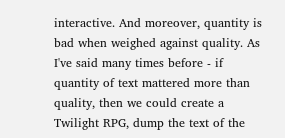interactive. And moreover, quantity is bad when weighed against quality. As I've said many times before - if quantity of text mattered more than quality, then we could create a Twilight RPG, dump the text of the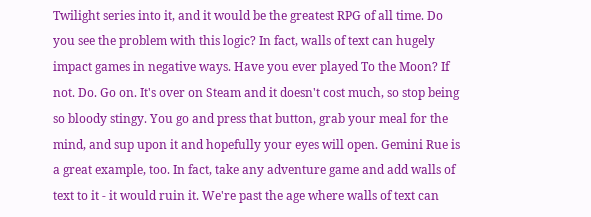Twilight series into it, and it would be the greatest RPG of all time. Do you see the problem with this logic? In fact, walls of text can hugely impact games in negative ways. Have you ever played To the Moon? If not. Do. Go on. It's over on Steam and it doesn't cost much, so stop being so bloody stingy. You go and press that button, grab your meal for the mind, and sup upon it and hopefully your eyes will open. Gemini Rue is a great example, too. In fact, take any adventure game and add walls of text to it - it would ruin it. We're past the age where walls of text can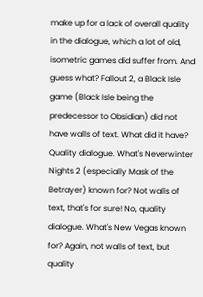make up for a lack of overall quality in the dialogue, which a lot of old, isometric games did suffer from. And guess what? Fallout 2, a Black Isle game (Black Isle being the predecessor to Obsidian) did not have walls of text. What did it have? Quality dialogue. What's Neverwinter Nights 2 (especially Mask of the Betrayer) known for? Not walls of text, that's for sure! No, quality dialogue. What's New Vegas known for? Again, not walls of text, but quality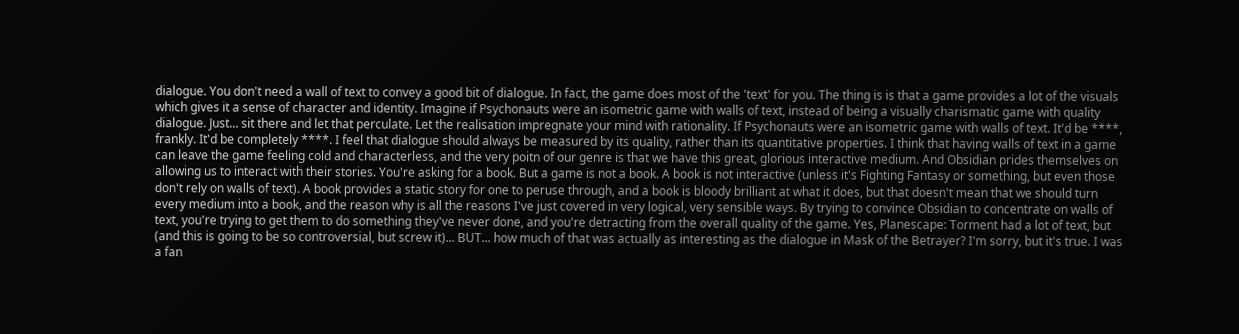dialogue. You don't need a wall of text to convey a good bit of dialogue. In fact, the game does most of the 'text' for you. The thing is is that a game provides a lot of the visuals which gives it a sense of character and identity. Imagine if Psychonauts were an isometric game with walls of text, instead of being a visually charismatic game with quality dialogue. Just... sit there and let that perculate. Let the realisation impregnate your mind with rationality. If Psychonauts were an isometric game with walls of text. It'd be ****, frankly. It'd be completely ****. I feel that dialogue should always be measured by its quality, rather than its quantitative properties. I think that having walls of text in a game can leave the game feeling cold and characterless, and the very poitn of our genre is that we have this great, glorious interactive medium. And Obsidian prides themselves on allowing us to interact with their stories. You're asking for a book. But a game is not a book. A book is not interactive (unless it's Fighting Fantasy or something, but even those don't rely on walls of text). A book provides a static story for one to peruse through, and a book is bloody brilliant at what it does, but that doesn't mean that we should turn every medium into a book, and the reason why is all the reasons I've just covered in very logical, very sensible ways. By trying to convince Obsidian to concentrate on walls of text, you're trying to get them to do something they've never done, and you're detracting from the overall quality of the game. Yes, Planescape: Torment had a lot of text, but (and this is going to be so controversial, but screw it)... BUT... how much of that was actually as interesting as the dialogue in Mask of the Betrayer? I'm sorry, but it's true. I was a fan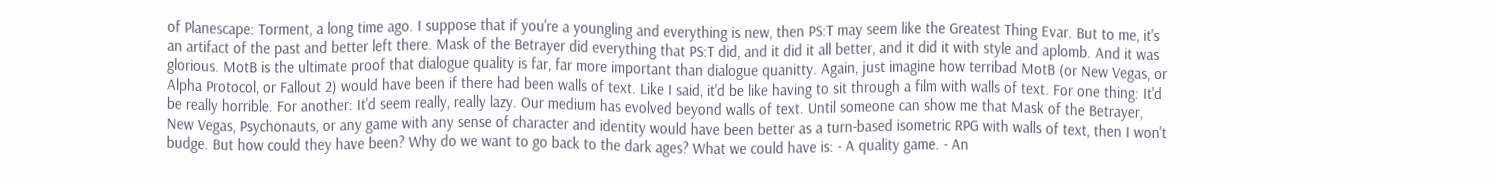of Planescape: Torment, a long time ago. I suppose that if you're a youngling and everything is new, then PS:T may seem like the Greatest Thing Evar. But to me, it's an artifact of the past and better left there. Mask of the Betrayer did everything that PS:T did, and it did it all better, and it did it with style and aplomb. And it was glorious. MotB is the ultimate proof that dialogue quality is far, far more important than dialogue quanitty. Again, just imagine how terribad MotB (or New Vegas, or Alpha Protocol, or Fallout 2) would have been if there had been walls of text. Like I said, it'd be like having to sit through a film with walls of text. For one thing: It'd be really horrible. For another: It'd seem really, really lazy. Our medium has evolved beyond walls of text. Until someone can show me that Mask of the Betrayer, New Vegas, Psychonauts, or any game with any sense of character and identity would have been better as a turn-based isometric RPG with walls of text, then I won't budge. But how could they have been? Why do we want to go back to the dark ages? What we could have is: - A quality game. - An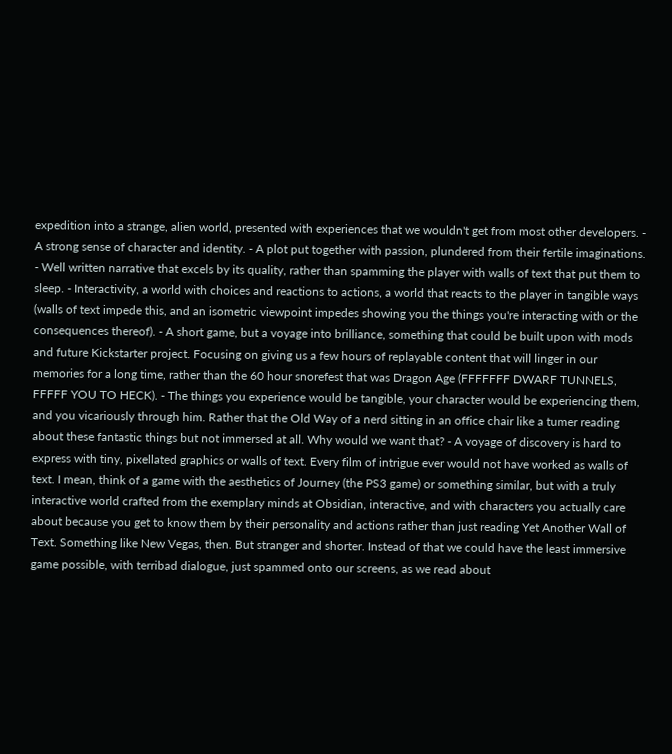expedition into a strange, alien world, presented with experiences that we wouldn't get from most other developers. - A strong sense of character and identity. - A plot put together with passion, plundered from their fertile imaginations. - Well written narrative that excels by its quality, rather than spamming the player with walls of text that put them to sleep. - Interactivity, a world with choices and reactions to actions, a world that reacts to the player in tangible ways (walls of text impede this, and an isometric viewpoint impedes showing you the things you're interacting with or the consequences thereof). - A short game, but a voyage into brilliance, something that could be built upon with mods and future Kickstarter project. Focusing on giving us a few hours of replayable content that will linger in our memories for a long time, rather than the 60 hour snorefest that was Dragon Age (FFFFFFF DWARF TUNNELS, FFFFF YOU TO HECK). - The things you experience would be tangible, your character would be experiencing them, and you vicariously through him. Rather that the Old Way of a nerd sitting in an office chair like a tumer reading about these fantastic things but not immersed at all. Why would we want that? - A voyage of discovery is hard to express with tiny, pixellated graphics or walls of text. Every film of intrigue ever would not have worked as walls of text. I mean, think of a game with the aesthetics of Journey (the PS3 game) or something similar, but with a truly interactive world crafted from the exemplary minds at Obsidian, interactive, and with characters you actually care about because you get to know them by their personality and actions rather than just reading Yet Another Wall of Text. Something like New Vegas, then. But stranger and shorter. Instead of that we could have the least immersive game possible, with terribad dialogue, just spammed onto our screens, as we read about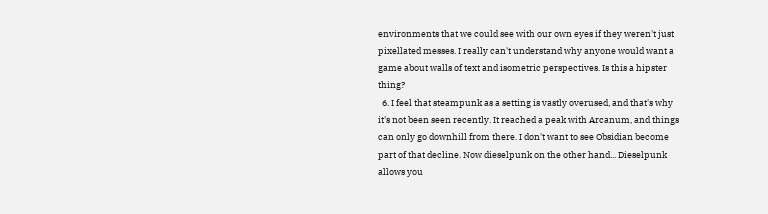environments that we could see with our own eyes if they weren't just pixellated messes. I really can't understand why anyone would want a game about walls of text and isometric perspectives. Is this a hipster thing?
  6. I feel that steampunk as a setting is vastly overused, and that's why it's not been seen recently. It reached a peak with Arcanum, and things can only go downhill from there. I don't want to see Obsidian become part of that decline. Now dieselpunk on the other hand... Dieselpunk allows you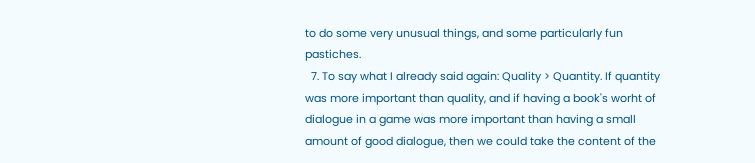to do some very unusual things, and some particularly fun pastiches.
  7. To say what I already said again: Quality > Quantity. If quantity was more important than quality, and if having a book's worht of dialogue in a game was more important than having a small amount of good dialogue, then we could take the content of the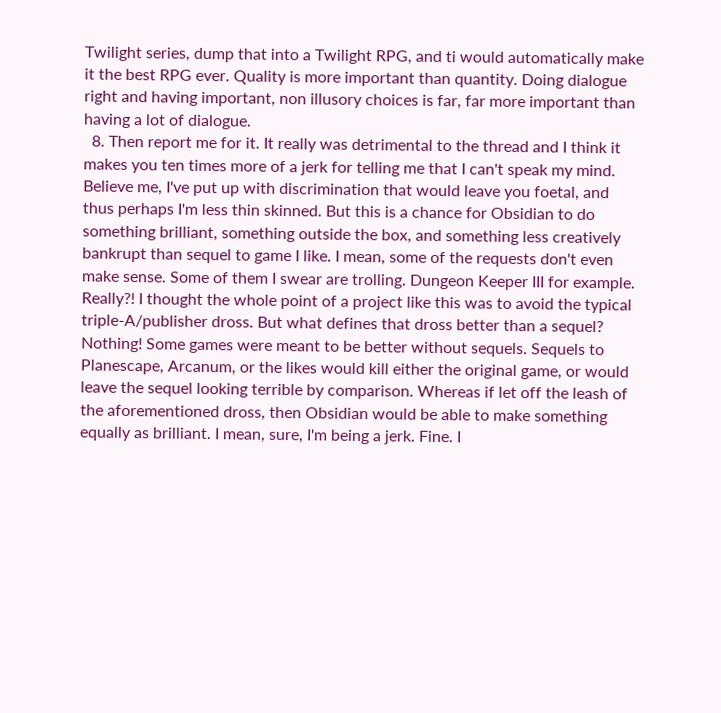Twilight series, dump that into a Twilight RPG, and ti would automatically make it the best RPG ever. Quality is more important than quantity. Doing dialogue right and having important, non illusory choices is far, far more important than having a lot of dialogue.
  8. Then report me for it. It really was detrimental to the thread and I think it makes you ten times more of a jerk for telling me that I can't speak my mind. Believe me, I've put up with discrimination that would leave you foetal, and thus perhaps I'm less thin skinned. But this is a chance for Obsidian to do something brilliant, something outside the box, and something less creatively bankrupt than sequel to game I like. I mean, some of the requests don't even make sense. Some of them I swear are trolling. Dungeon Keeper III for example. Really?! I thought the whole point of a project like this was to avoid the typical triple-A/publisher dross. But what defines that dross better than a sequel? Nothing! Some games were meant to be better without sequels. Sequels to Planescape, Arcanum, or the likes would kill either the original game, or would leave the sequel looking terrible by comparison. Whereas if let off the leash of the aforementioned dross, then Obsidian would be able to make something equally as brilliant. I mean, sure, I'm being a jerk. Fine. I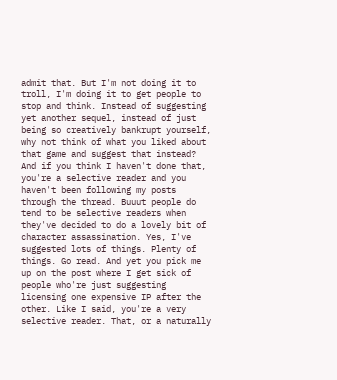admit that. But I'm not doing it to troll, I'm doing it to get people to stop and think. Instead of suggesting yet another sequel, instead of just being so creatively bankrupt yourself, why not think of what you liked about that game and suggest that instead? And if you think I haven't done that, you're a selective reader and you haven't been following my posts through the thread. Buuut people do tend to be selective readers when they've decided to do a lovely bit of character assassination. Yes, I've suggested lots of things. Plenty of things. Go read. And yet you pick me up on the post where I get sick of people who're just suggesting licensing one expensive IP after the other. Like I said, you're a very selective reader. That, or a naturally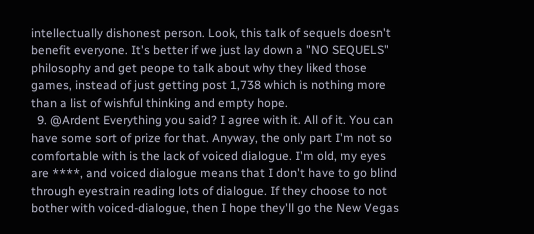intellectually dishonest person. Look, this talk of sequels doesn't benefit everyone. It's better if we just lay down a "NO SEQUELS" philosophy and get peope to talk about why they liked those games, instead of just getting post 1,738 which is nothing more than a list of wishful thinking and empty hope.
  9. @Ardent Everything you said? I agree with it. All of it. You can have some sort of prize for that. Anyway, the only part I'm not so comfortable with is the lack of voiced dialogue. I'm old, my eyes are ****, and voiced dialogue means that I don't have to go blind through eyestrain reading lots of dialogue. If they choose to not bother with voiced-dialogue, then I hope they'll go the New Vegas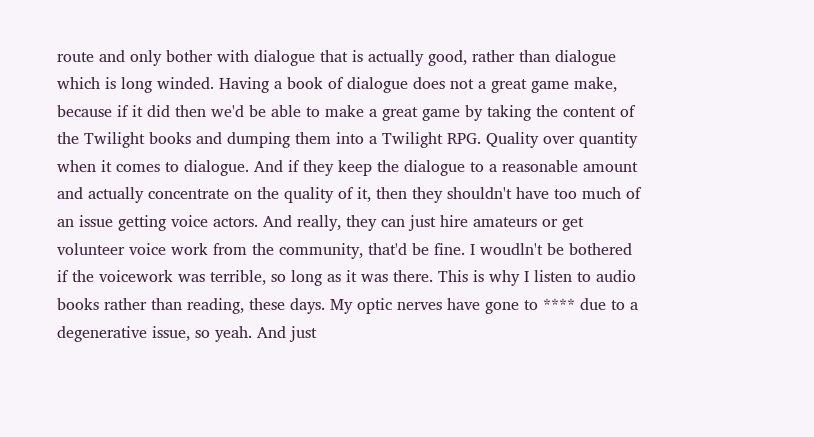route and only bother with dialogue that is actually good, rather than dialogue which is long winded. Having a book of dialogue does not a great game make, because if it did then we'd be able to make a great game by taking the content of the Twilight books and dumping them into a Twilight RPG. Quality over quantity when it comes to dialogue. And if they keep the dialogue to a reasonable amount and actually concentrate on the quality of it, then they shouldn't have too much of an issue getting voice actors. And really, they can just hire amateurs or get volunteer voice work from the community, that'd be fine. I woudln't be bothered if the voicework was terrible, so long as it was there. This is why I listen to audio books rather than reading, these days. My optic nerves have gone to **** due to a degenerative issue, so yeah. And just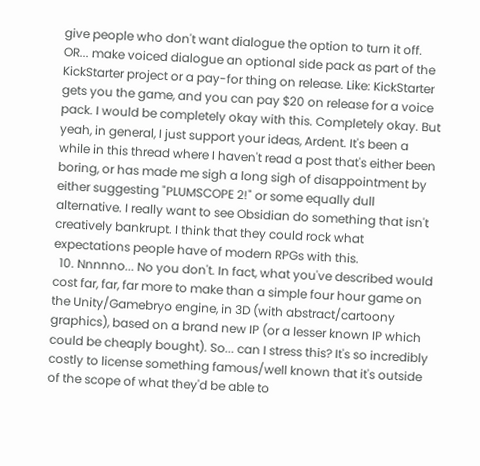give people who don't want dialogue the option to turn it off. OR... make voiced dialogue an optional side pack as part of the KickStarter project or a pay-for thing on release. Like: KickStarter gets you the game, and you can pay $20 on release for a voice pack. I would be completely okay with this. Completely okay. But yeah, in general, I just support your ideas, Ardent. It's been a while in this thread where I haven't read a post that's either been boring, or has made me sigh a long sigh of disappointment by either suggesting "PLUMSCOPE 2!" or some equally dull alternative. I really want to see Obsidian do something that isn't creatively bankrupt. I think that they could rock what expectations people have of modern RPGs with this.
  10. Nnnnno... No you don't. In fact, what you've described would cost far, far, far more to make than a simple four hour game on the Unity/Gamebryo engine, in 3D (with abstract/cartoony graphics), based on a brand new IP (or a lesser known IP which could be cheaply bought). So... can I stress this? It's so incredibly costly to license something famous/well known that it's outside of the scope of what they'd be able to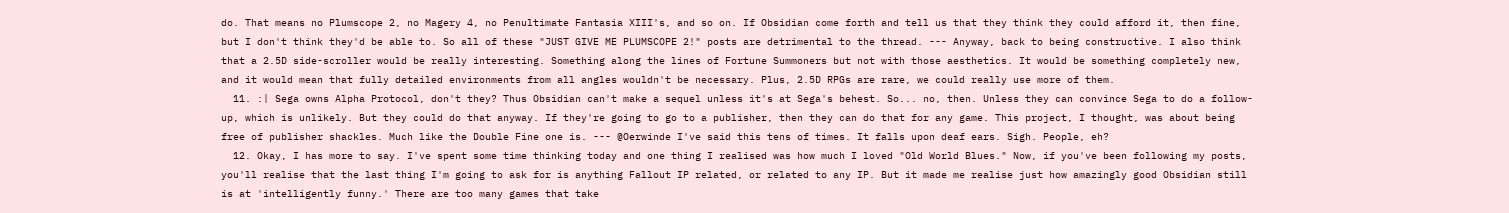do. That means no Plumscope 2, no Magery 4, no Penultimate Fantasia XIII's, and so on. If Obsidian come forth and tell us that they think they could afford it, then fine, but I don't think they'd be able to. So all of these "JUST GIVE ME PLUMSCOPE 2!" posts are detrimental to the thread. --- Anyway, back to being constructive. I also think that a 2.5D side-scroller would be really interesting. Something along the lines of Fortune Summoners but not with those aesthetics. It would be something completely new, and it would mean that fully detailed environments from all angles wouldn't be necessary. Plus, 2.5D RPGs are rare, we could really use more of them.
  11. :| Sega owns Alpha Protocol, don't they? Thus Obsidian can't make a sequel unless it's at Sega's behest. So... no, then. Unless they can convince Sega to do a follow-up, which is unlikely. But they could do that anyway. If they're going to go to a publisher, then they can do that for any game. This project, I thought, was about being free of publisher shackles. Much like the Double Fine one is. --- @Oerwinde I've said this tens of times. It falls upon deaf ears. Sigh. People, eh?
  12. Okay, I has more to say. I've spent some time thinking today and one thing I realised was how much I loved "Old World Blues." Now, if you've been following my posts, you'll realise that the last thing I'm going to ask for is anything Fallout IP related, or related to any IP. But it made me realise just how amazingly good Obsidian still is at 'intelligently funny.' There are too many games that take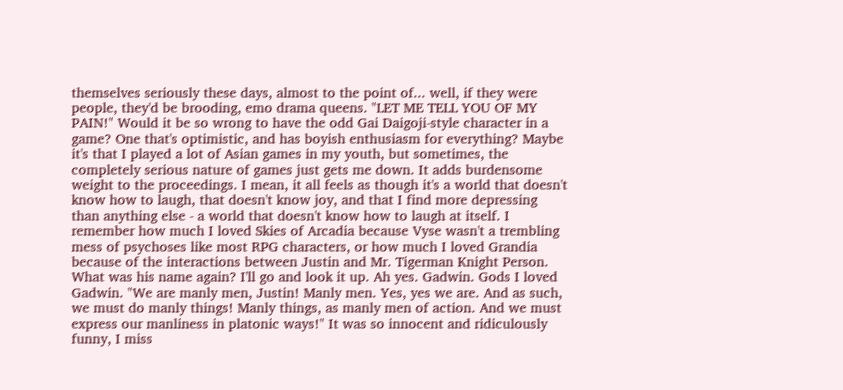themselves seriously these days, almost to the point of... well, if they were people, they'd be brooding, emo drama queens. "LET ME TELL YOU OF MY PAIN!" Would it be so wrong to have the odd Gai Daigoji-style character in a game? One that's optimistic, and has boyish enthusiasm for everything? Maybe it's that I played a lot of Asian games in my youth, but sometimes, the completely serious nature of games just gets me down. It adds burdensome weight to the proceedings. I mean, it all feels as though it's a world that doesn't know how to laugh, that doesn't know joy, and that I find more depressing than anything else - a world that doesn't know how to laugh at itself. I remember how much I loved Skies of Arcadia because Vyse wasn't a trembling mess of psychoses like most RPG characters, or how much I loved Grandia because of the interactions between Justin and Mr. Tigerman Knight Person. What was his name again? I'll go and look it up. Ah yes. Gadwin. Gods I loved Gadwin. "We are manly men, Justin! Manly men. Yes, yes we are. And as such, we must do manly things! Manly things, as manly men of action. And we must express our manliness in platonic ways!" It was so innocent and ridiculously funny, I miss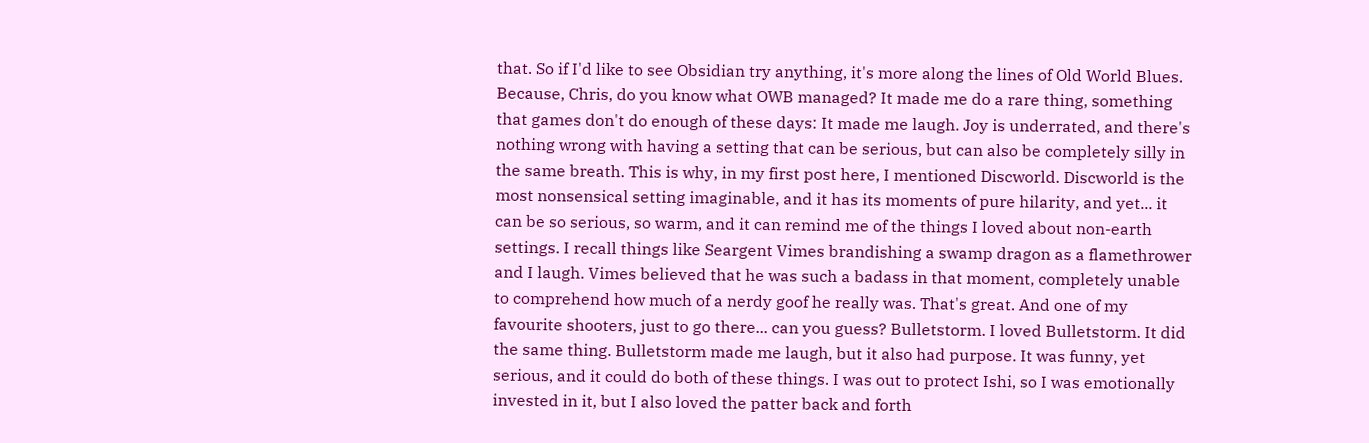that. So if I'd like to see Obsidian try anything, it's more along the lines of Old World Blues. Because, Chris, do you know what OWB managed? It made me do a rare thing, something that games don't do enough of these days: It made me laugh. Joy is underrated, and there's nothing wrong with having a setting that can be serious, but can also be completely silly in the same breath. This is why, in my first post here, I mentioned Discworld. Discworld is the most nonsensical setting imaginable, and it has its moments of pure hilarity, and yet... it can be so serious, so warm, and it can remind me of the things I loved about non-earth settings. I recall things like Seargent Vimes brandishing a swamp dragon as a flamethrower and I laugh. Vimes believed that he was such a badass in that moment, completely unable to comprehend how much of a nerdy goof he really was. That's great. And one of my favourite shooters, just to go there... can you guess? Bulletstorm. I loved Bulletstorm. It did the same thing. Bulletstorm made me laugh, but it also had purpose. It was funny, yet serious, and it could do both of these things. I was out to protect Ishi, so I was emotionally invested in it, but I also loved the patter back and forth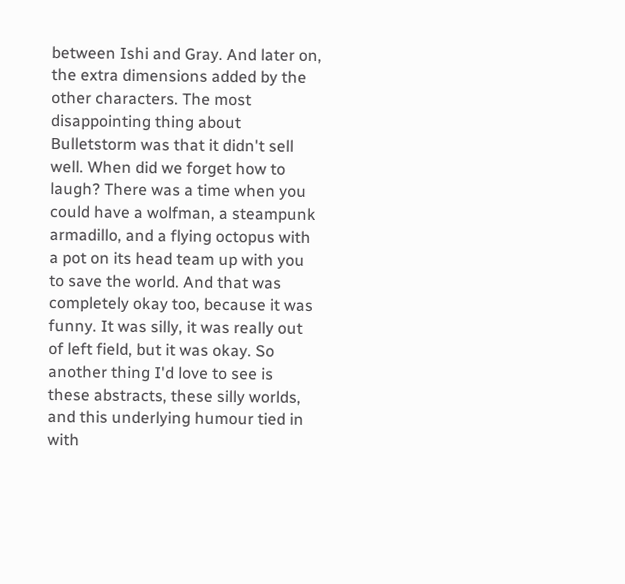between Ishi and Gray. And later on, the extra dimensions added by the other characters. The most disappointing thing about Bulletstorm was that it didn't sell well. When did we forget how to laugh? There was a time when you could have a wolfman, a steampunk armadillo, and a flying octopus with a pot on its head team up with you to save the world. And that was completely okay too, because it was funny. It was silly, it was really out of left field, but it was okay. So another thing I'd love to see is these abstracts, these silly worlds, and this underlying humour tied in with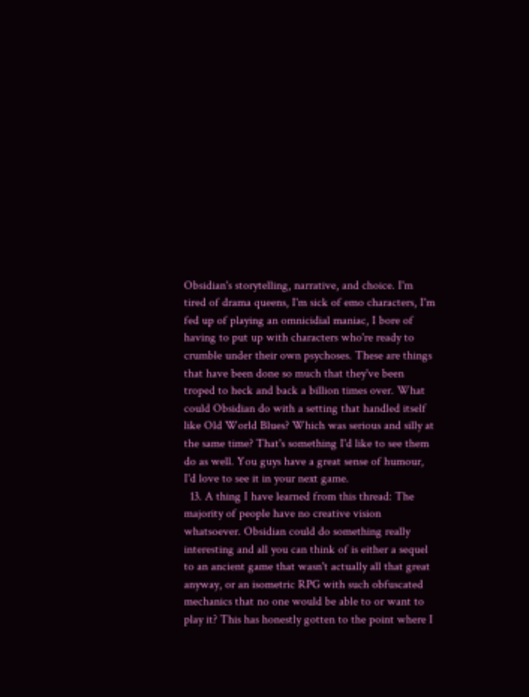Obsidian's storytelling, narrative, and choice. I'm tired of drama queens, I'm sick of emo characters, I'm fed up of playing an omnicidial maniac, I bore of having to put up with characters who're ready to crumble under their own psychoses. These are things that have been done so much that they've been troped to heck and back a billion times over. What could Obsidian do with a setting that handled itself like Old World Blues? Which was serious and silly at the same time? That's something I'd like to see them do as well. You guys have a great sense of humour, I'd love to see it in your next game.
  13. A thing I have learned from this thread: The majority of people have no creative vision whatsoever. Obsidian could do something really interesting and all you can think of is either a sequel to an ancient game that wasn't actually all that great anyway, or an isometric RPG with such obfuscated mechanics that no one would be able to or want to play it? This has honestly gotten to the point where I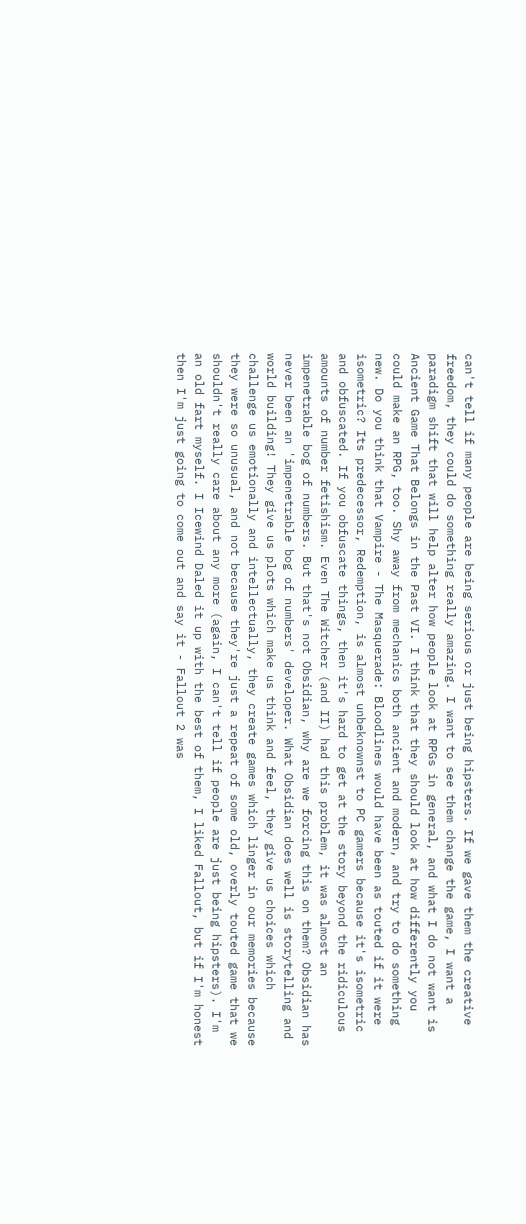can't tell if many people are being serious or just being hipsters. If we gave them the creative freedom, they could do something really amazing. I want to see them change the game, I want a paradigm shift that will help alter how people look at RPGs in general, and what I do not want is Ancient Game That Belongs in the Past VI. I think that they should look at how differently you could make an RPG, too. Shy away from mechanics both ancient and modern, and try to do something new. Do you think that Vampire - The Masquerade: Bloodlines would have been as touted if it were isometric? Its predecessor, Redemption, is almost unbeknownst to PC gamers because it's isometric and obfuscated. If you obfuscate things, then it's hard to get at the story beyond the ridiculous amounts of number fetishism. Even The Witcher (and II) had this problem, it was almost an impenetrable bog of numbers. But that's not Obsidian, why are we forcing this on them? Obsidian has never been an 'impenetrable bog of numbers' developer. What Obsidian does well is storytelling and world building! They give us plots which make us think and feel, they give us choices which challenge us emotionally and intellectually, they create games which linger in our memories because they were so unusual, and not because they're just a repeat of some old, overly touted game that we shouldn't really care about any more (again, I can't tell if people are just being hipsters). I'm an old fart myself. I Icewind Daled it up with the best of them, I liked Fallout, but if I'm honest then I'm just going to come out and say it - Fallout 2 was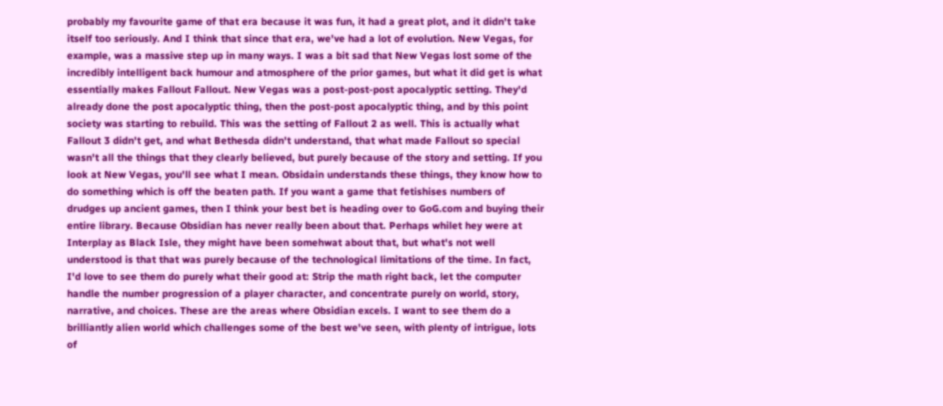probably my favourite game of that era because it was fun, it had a great plot, and it didn't take itself too seriously. And I think that since that era, we've had a lot of evolution. New Vegas, for example, was a massive step up in many ways. I was a bit sad that New Vegas lost some of the incredibly intelligent back humour and atmosphere of the prior games, but what it did get is what essentially makes Fallout Fallout. New Vegas was a post-post-post apocalyptic setting. They'd already done the post apocalyptic thing, then the post-post apocalyptic thing, and by this point society was starting to rebuild. This was the setting of Fallout 2 as well. This is actually what Fallout 3 didn't get, and what Bethesda didn't understand, that what made Fallout so special wasn't all the things that they clearly believed, but purely because of the story and setting. If you look at New Vegas, you'll see what I mean. Obsidain understands these things, they know how to do something which is off the beaten path. If you want a game that fetishises numbers of drudges up ancient games, then I think your best bet is heading over to GoG.com and buying their entire library. Because Obsidian has never really been about that. Perhaps whilet hey were at Interplay as Black Isle, they might have been somehwat about that, but what's not well understood is that that was purely because of the technological limitations of the time. In fact, I'd love to see them do purely what their good at: Strip the math right back, let the computer handle the number progression of a player character, and concentrate purely on world, story, narrative, and choices. These are the areas where Obsidian excels. I want to see them do a brilliantly alien world which challenges some of the best we've seen, with plenty of intrigue, lots of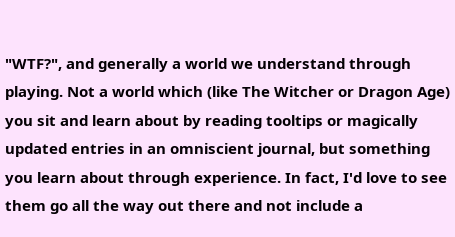"WTF?", and generally a world we understand through playing. Not a world which (like The Witcher or Dragon Age) you sit and learn about by reading tooltips or magically updated entries in an omniscient journal, but something you learn about through experience. In fact, I'd love to see them go all the way out there and not include a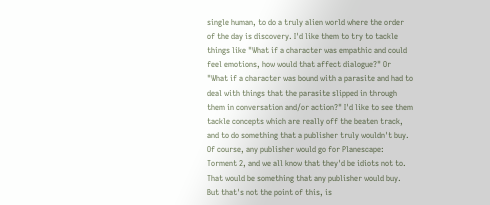single human, to do a truly alien world where the order of the day is discovery. I'd like them to try to tackle things like "What if a character was empathic and could feel emotions, how would that affect dialogue?" Or "What if a character was bound with a parasite and had to deal with things that the parasite slipped in through them in conversation and/or action?" I'd like to see them tackle concepts which are really off the beaten track, and to do something that a publisher truly wouldn't buy. Of course, any publisher would go for Planescape: Torment 2, and we all know that they'd be idiots not to. That would be something that any publisher would buy. But that's not the point of this, is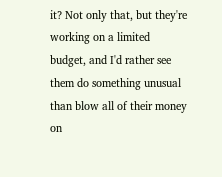it? Not only that, but they're working on a limited budget, and I'd rather see them do something unusual than blow all of their money on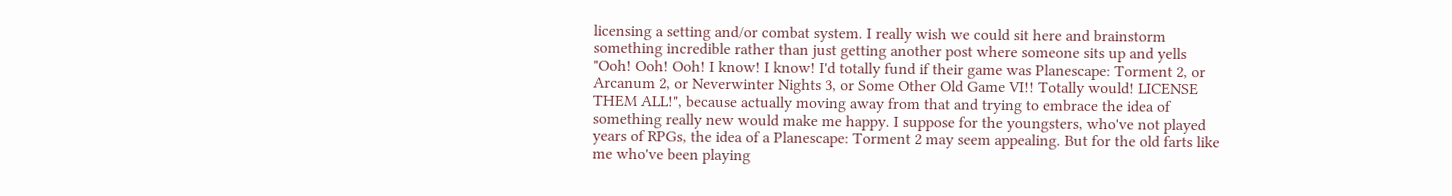licensing a setting and/or combat system. I really wish we could sit here and brainstorm something incredible rather than just getting another post where someone sits up and yells "Ooh! Ooh! Ooh! I know! I know! I'd totally fund if their game was Planescape: Torment 2, or Arcanum 2, or Neverwinter Nights 3, or Some Other Old Game VI!! Totally would! LICENSE THEM ALL!", because actually moving away from that and trying to embrace the idea of something really new would make me happy. I suppose for the youngsters, who've not played years of RPGs, the idea of a Planescape: Torment 2 may seem appealing. But for the old farts like me who've been playing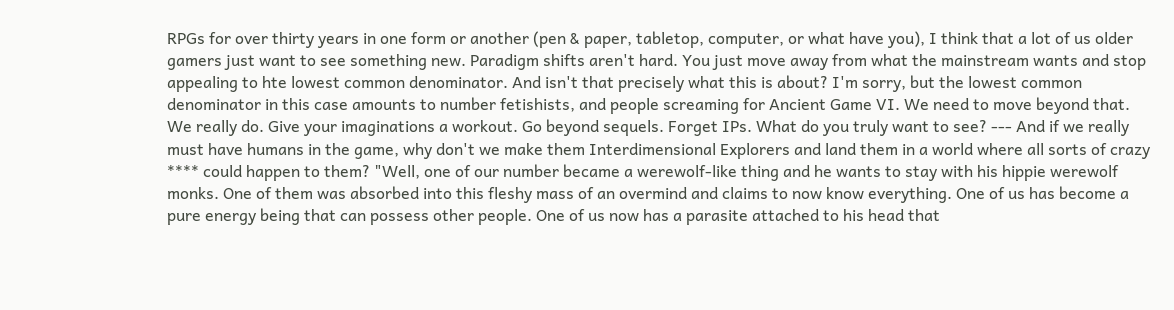RPGs for over thirty years in one form or another (pen & paper, tabletop, computer, or what have you), I think that a lot of us older gamers just want to see something new. Paradigm shifts aren't hard. You just move away from what the mainstream wants and stop appealing to hte lowest common denominator. And isn't that precisely what this is about? I'm sorry, but the lowest common denominator in this case amounts to number fetishists, and people screaming for Ancient Game VI. We need to move beyond that. We really do. Give your imaginations a workout. Go beyond sequels. Forget IPs. What do you truly want to see? --- And if we really must have humans in the game, why don't we make them Interdimensional Explorers and land them in a world where all sorts of crazy **** could happen to them? "Well, one of our number became a werewolf-like thing and he wants to stay with his hippie werewolf monks. One of them was absorbed into this fleshy mass of an overmind and claims to now know everything. One of us has become a pure energy being that can possess other people. One of us now has a parasite attached to his head that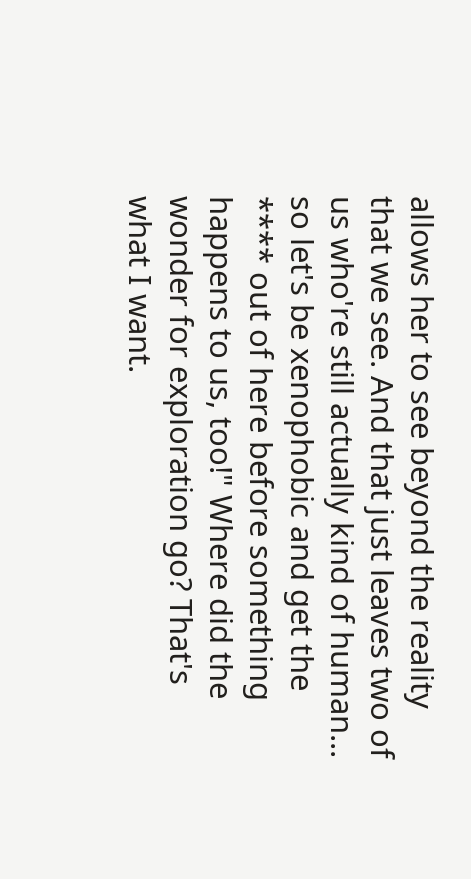allows her to see beyond the reality that we see. And that just leaves two of us who're still actually kind of human... so let's be xenophobic and get the **** out of here before something happens to us, too!" Where did the wonder for exploration go? That's what I want.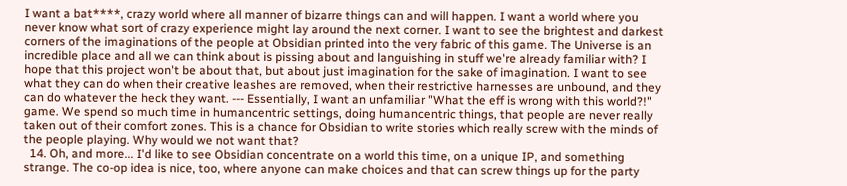I want a bat****, crazy world where all manner of bizarre things can and will happen. I want a world where you never know what sort of crazy experience might lay around the next corner. I want to see the brightest and darkest corners of the imaginations of the people at Obsidian printed into the very fabric of this game. The Universe is an incredible place and all we can think about is pissing about and languishing in stuff we're already familiar with? I hope that this project won't be about that, but about just imagination for the sake of imagination. I want to see what they can do when their creative leashes are removed, when their restrictive harnesses are unbound, and they can do whatever the heck they want. --- Essentially, I want an unfamiliar "What the eff is wrong with this world?!" game. We spend so much time in humancentric settings, doing humancentric things, that people are never really taken out of their comfort zones. This is a chance for Obsidian to write stories which really screw with the minds of the people playing. Why would we not want that?
  14. Oh, and more... I'd like to see Obsidian concentrate on a world this time, on a unique IP, and something strange. The co-op idea is nice, too, where anyone can make choices and that can screw things up for the party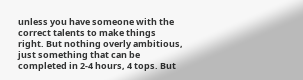unless you have someone with the correct talents to make things right. But nothing overly ambitious, just something that can be completed in 2-4 hours, 4 tops. But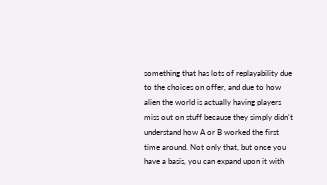something that has lots of replayability due to the choices on offer, and due to how alien the world is actually having players miss out on stuff because they simply didn't understand how A or B worked the first time around. Not only that, but once you have a basis, you can expand upon it with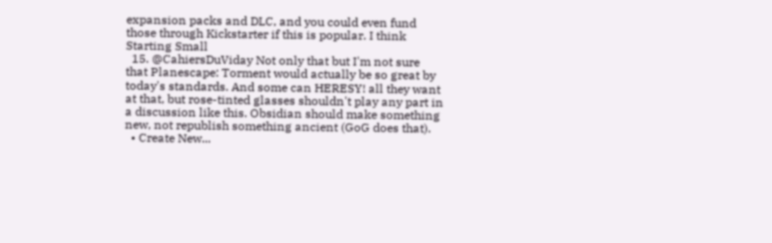expansion packs and DLC, and you could even fund those through Kickstarter if this is popular. I think Starting Small
  15. @CahiersDuViday Not only that but I'm not sure that Planescape: Torment would actually be so great by today's standards. And some can HERESY! all they want at that, but rose-tinted glasses shouldn't play any part in a discussion like this. Obsidian should make something new, not republish something ancient (GoG does that).
  • Create New...